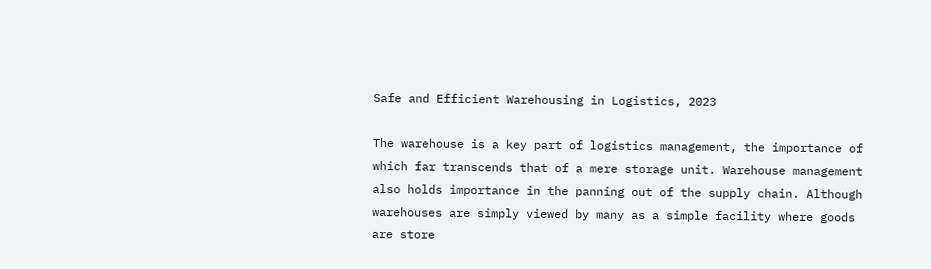Safe and Efficient Warehousing in Logistics, 2023

The warehouse is a key part of logistics management, the importance of which far transcends that of a mere storage unit. Warehouse management also holds importance in the panning out of the supply chain. Although warehouses are simply viewed by many as a simple facility where goods are store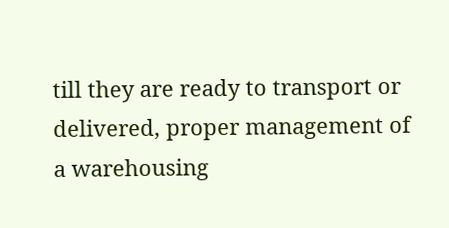till they are ready to transport or delivered, proper management of a warehousing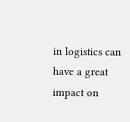in logistics can have a great impact on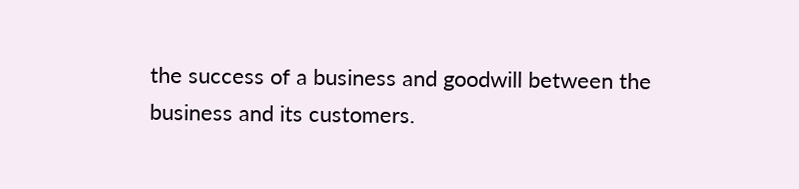the success of a business and goodwill between the business and its customers.